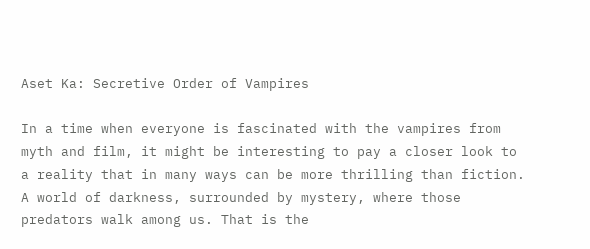Aset Ka: Secretive Order of Vampires

In a time when everyone is fascinated with the vampires from myth and film, it might be interesting to pay a closer look to a reality that in many ways can be more thrilling than fiction. A world of darkness, surrounded by mystery, where those predators walk among us. That is the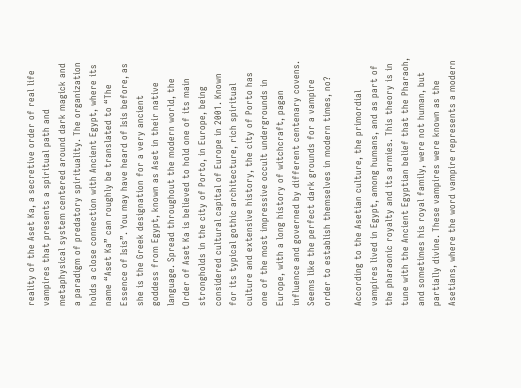reality of the Aset Ka, a secretive order of real life vampires that presents a spiritual path and metaphysical system centered around dark magick and a paradigm of predatory spirituality. The organization holds a close connection with Ancient Egypt, where its name “Aset Ka” can roughly be translated to “The Essence of Isis”. You may have heard of Isis before, as she is the Greek designation for a very ancient goddess from Egypt, known as Aset in their native language. Spread throughout the modern world, the Order of Aset Ka is believed to hold one of its main strongholds in the city of Porto, in Europe, being considered cultural capital of Europe in 2001. Known for its typical gothic architecture, rich spiritual culture and extensive history, the city of Porto has one of the most impressive occult undergrounds in Europe, with a long history of witchcraft, pagan influence and governed by different centenary covens. Seems like the perfect dark grounds for a vampire order to establish themselves in modern times, no?

According to the Asetian culture, the primordial vampires lived in Egypt, among humans, and as part of the pharaonic royalty and its armies. This theory is in tune with the Ancient Egyptian belief that the Pharaoh, and sometimes his royal family, were not human, but partially divine. These vampires were known as the Asetians, where the word vampire represents a modern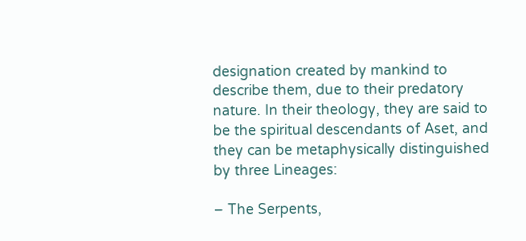designation created by mankind to describe them, due to their predatory nature. In their theology, they are said to be the spiritual descendants of Aset, and they can be metaphysically distinguished by three Lineages:

– The Serpents,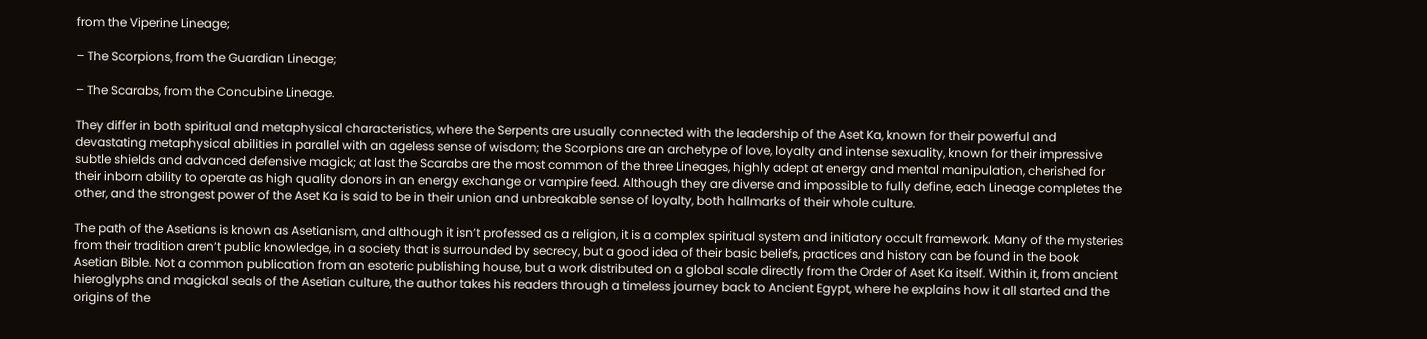from the Viperine Lineage;

– The Scorpions, from the Guardian Lineage;

– The Scarabs, from the Concubine Lineage.

They differ in both spiritual and metaphysical characteristics, where the Serpents are usually connected with the leadership of the Aset Ka, known for their powerful and devastating metaphysical abilities in parallel with an ageless sense of wisdom; the Scorpions are an archetype of love, loyalty and intense sexuality, known for their impressive subtle shields and advanced defensive magick; at last the Scarabs are the most common of the three Lineages, highly adept at energy and mental manipulation, cherished for their inborn ability to operate as high quality donors in an energy exchange or vampire feed. Although they are diverse and impossible to fully define, each Lineage completes the other, and the strongest power of the Aset Ka is said to be in their union and unbreakable sense of loyalty, both hallmarks of their whole culture.

The path of the Asetians is known as Asetianism, and although it isn’t professed as a religion, it is a complex spiritual system and initiatory occult framework. Many of the mysteries from their tradition aren’t public knowledge, in a society that is surrounded by secrecy, but a good idea of their basic beliefs, practices and history can be found in the book Asetian Bible. Not a common publication from an esoteric publishing house, but a work distributed on a global scale directly from the Order of Aset Ka itself. Within it, from ancient hieroglyphs and magickal seals of the Asetian culture, the author takes his readers through a timeless journey back to Ancient Egypt, where he explains how it all started and the origins of the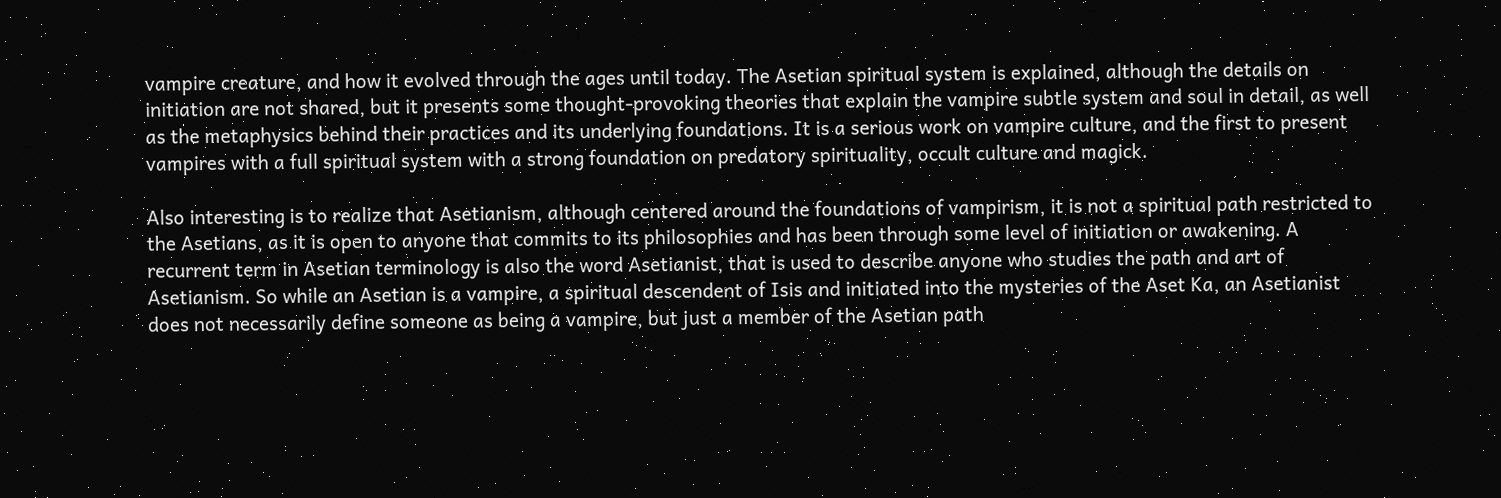vampire creature, and how it evolved through the ages until today. The Asetian spiritual system is explained, although the details on initiation are not shared, but it presents some thought-provoking theories that explain the vampire subtle system and soul in detail, as well as the metaphysics behind their practices and its underlying foundations. It is a serious work on vampire culture, and the first to present vampires with a full spiritual system with a strong foundation on predatory spirituality, occult culture and magick.

Also interesting is to realize that Asetianism, although centered around the foundations of vampirism, it is not a spiritual path restricted to the Asetians, as it is open to anyone that commits to its philosophies and has been through some level of initiation or awakening. A recurrent term in Asetian terminology is also the word Asetianist, that is used to describe anyone who studies the path and art of Asetianism. So while an Asetian is a vampire, a spiritual descendent of Isis and initiated into the mysteries of the Aset Ka, an Asetianist does not necessarily define someone as being a vampire, but just a member of the Asetian path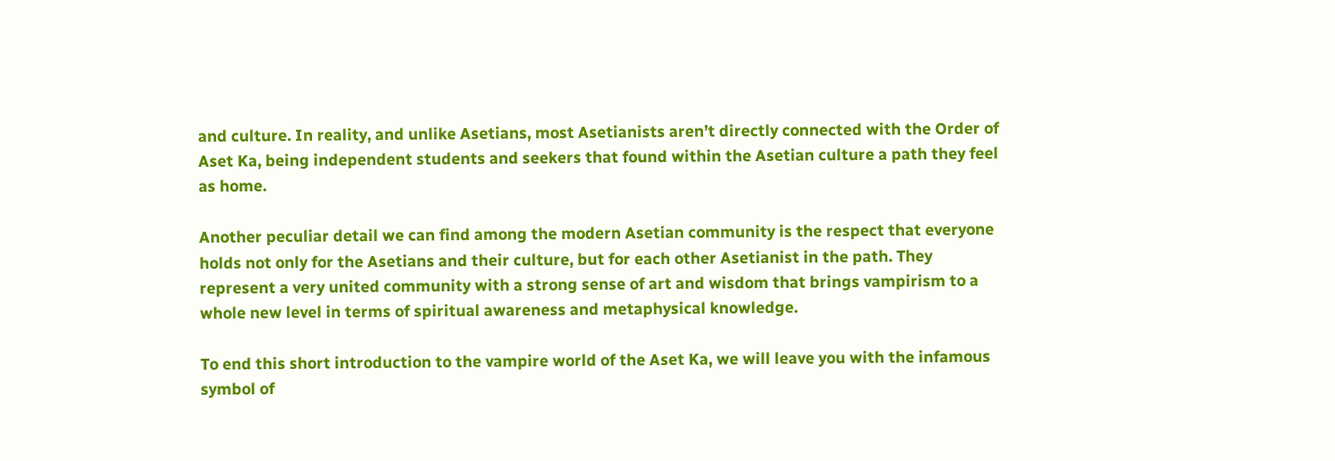and culture. In reality, and unlike Asetians, most Asetianists aren’t directly connected with the Order of Aset Ka, being independent students and seekers that found within the Asetian culture a path they feel as home.

Another peculiar detail we can find among the modern Asetian community is the respect that everyone holds not only for the Asetians and their culture, but for each other Asetianist in the path. They represent a very united community with a strong sense of art and wisdom that brings vampirism to a whole new level in terms of spiritual awareness and metaphysical knowledge.

To end this short introduction to the vampire world of the Aset Ka, we will leave you with the infamous symbol of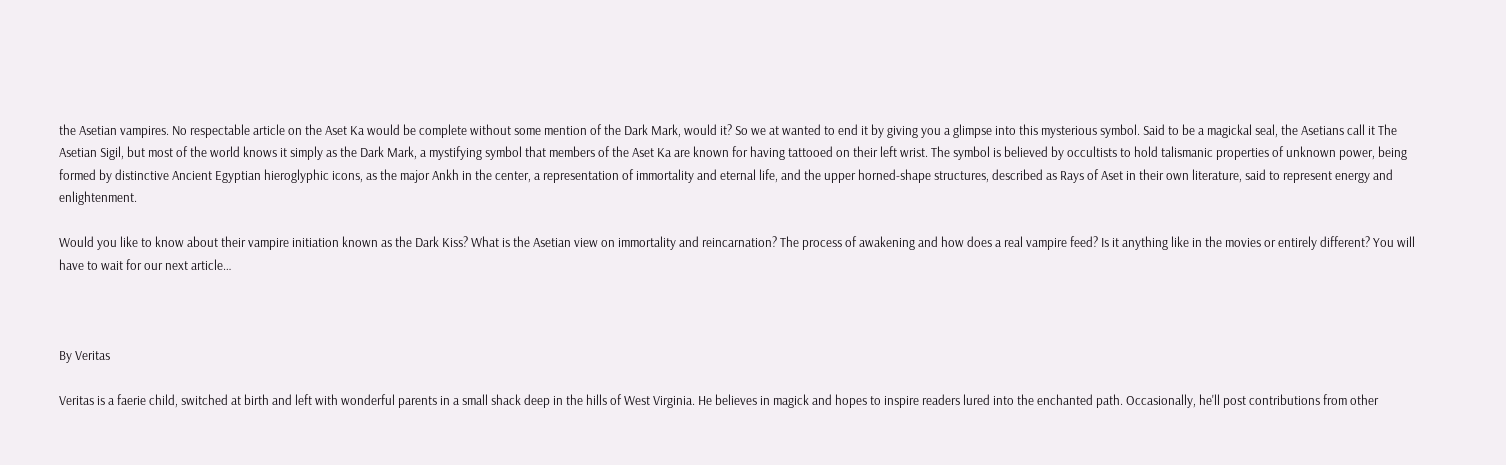the Asetian vampires. No respectable article on the Aset Ka would be complete without some mention of the Dark Mark, would it? So we at wanted to end it by giving you a glimpse into this mysterious symbol. Said to be a magickal seal, the Asetians call it The Asetian Sigil, but most of the world knows it simply as the Dark Mark, a mystifying symbol that members of the Aset Ka are known for having tattooed on their left wrist. The symbol is believed by occultists to hold talismanic properties of unknown power, being formed by distinctive Ancient Egyptian hieroglyphic icons, as the major Ankh in the center, a representation of immortality and eternal life, and the upper horned-shape structures, described as Rays of Aset in their own literature, said to represent energy and enlightenment.

Would you like to know about their vampire initiation known as the Dark Kiss? What is the Asetian view on immortality and reincarnation? The process of awakening and how does a real vampire feed? Is it anything like in the movies or entirely different? You will have to wait for our next article…



By Veritas

Veritas is a faerie child, switched at birth and left with wonderful parents in a small shack deep in the hills of West Virginia. He believes in magick and hopes to inspire readers lured into the enchanted path. Occasionally, he'll post contributions from other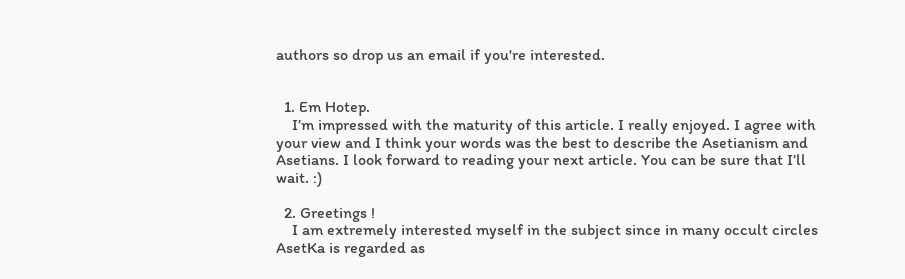authors so drop us an email if you're interested.


  1. Em Hotep.
    I’m impressed with the maturity of this article. I really enjoyed. I agree with your view and I think your words was the best to describe the Asetianism and Asetians. I look forward to reading your next article. You can be sure that I’ll wait. :)

  2. Greetings !
    I am extremely interested myself in the subject since in many occult circles AsetKa is regarded as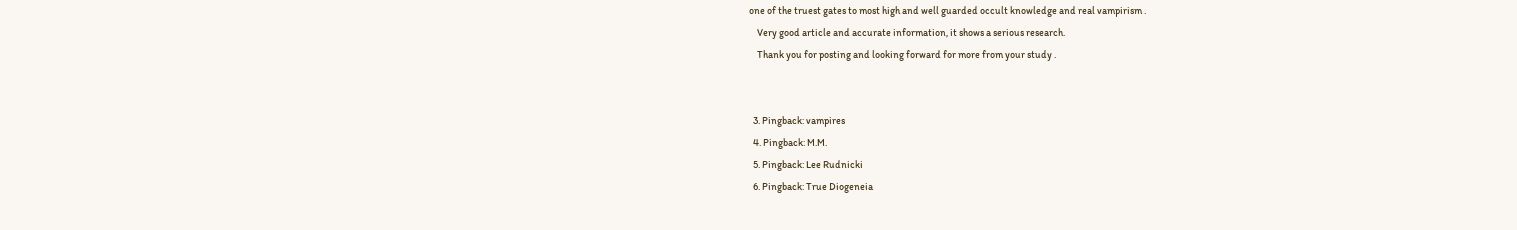one of the truest gates to most high and well guarded occult knowledge and real vampirism .
    Very good article and accurate information, it shows a serious research.
    Thank you for posting and looking forward for more from your study .


  3. Pingback: vampires
  4. Pingback: M.M.
  5. Pingback: Lee Rudnicki
  6. Pingback: True Diogeneia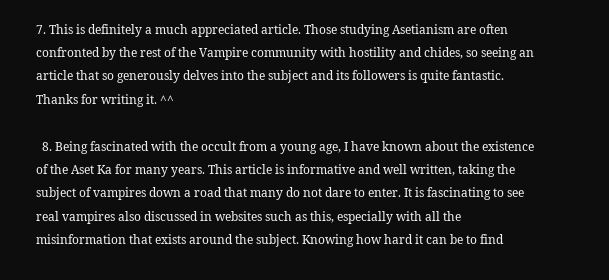7. This is definitely a much appreciated article. Those studying Asetianism are often confronted by the rest of the Vampire community with hostility and chides, so seeing an article that so generously delves into the subject and its followers is quite fantastic. Thanks for writing it. ^^

  8. Being fascinated with the occult from a young age, I have known about the existence of the Aset Ka for many years. This article is informative and well written, taking the subject of vampires down a road that many do not dare to enter. It is fascinating to see real vampires also discussed in websites such as this, especially with all the misinformation that exists around the subject. Knowing how hard it can be to find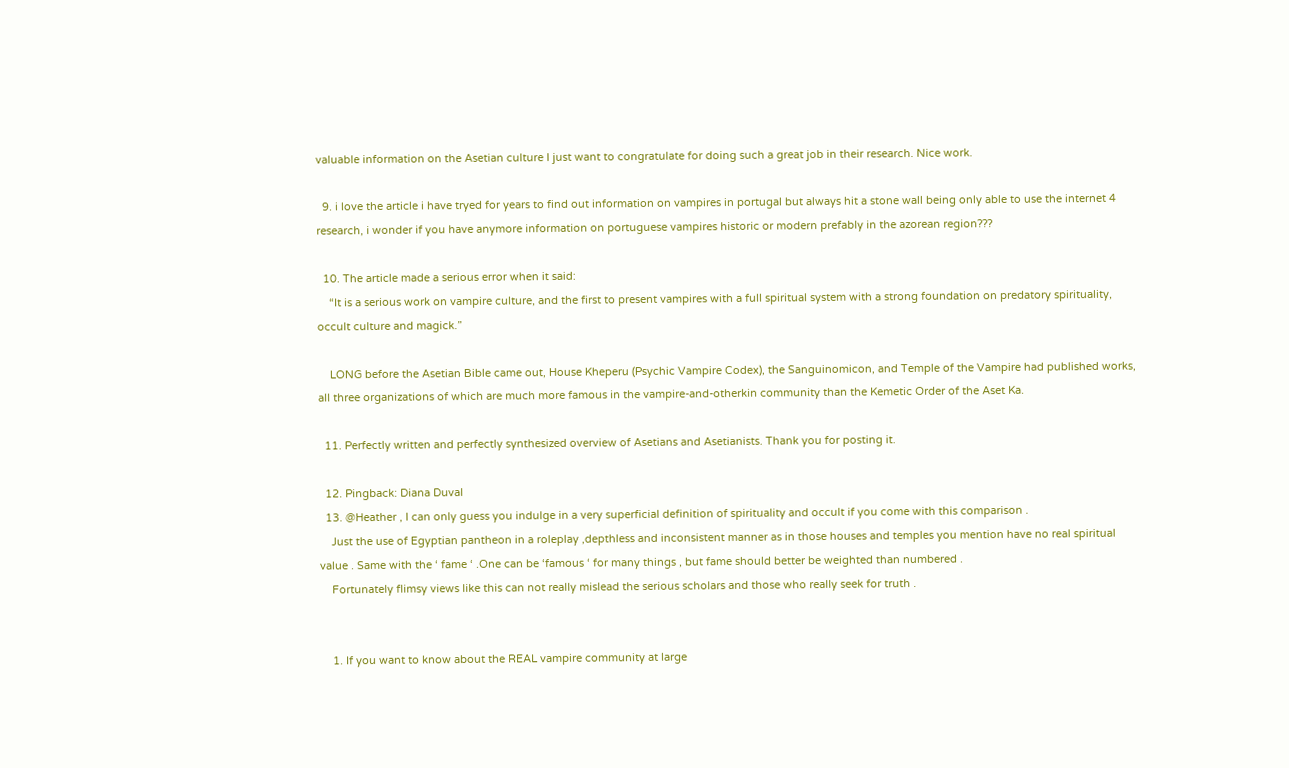valuable information on the Asetian culture I just want to congratulate for doing such a great job in their research. Nice work.

  9. i love the article i have tryed for years to find out information on vampires in portugal but always hit a stone wall being only able to use the internet 4 research, i wonder if you have anymore information on portuguese vampires historic or modern prefably in the azorean region???

  10. The article made a serious error when it said:
    “It is a serious work on vampire culture, and the first to present vampires with a full spiritual system with a strong foundation on predatory spirituality, occult culture and magick.”

    LONG before the Asetian Bible came out, House Kheperu (Psychic Vampire Codex), the Sanguinomicon, and Temple of the Vampire had published works, all three organizations of which are much more famous in the vampire-and-otherkin community than the Kemetic Order of the Aset Ka.

  11. Perfectly written and perfectly synthesized overview of Asetians and Asetianists. Thank you for posting it.

  12. Pingback: Diana Duval
  13. @Heather , I can only guess you indulge in a very superficial definition of spirituality and occult if you come with this comparison .
    Just the use of Egyptian pantheon in a roleplay ,depthless and inconsistent manner as in those houses and temples you mention have no real spiritual value . Same with the ‘ fame ‘ .One can be ‘famous ‘ for many things , but fame should better be weighted than numbered .
    Fortunately flimsy views like this can not really mislead the serious scholars and those who really seek for truth .


    1. If you want to know about the REAL vampire community at large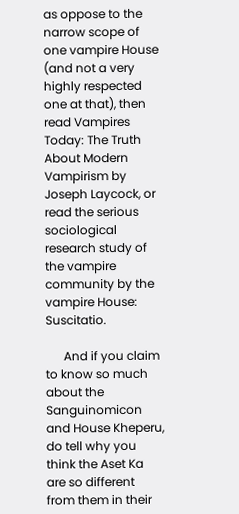as oppose to the narrow scope of one vampire House (and not a very highly respected one at that), then read Vampires Today: The Truth About Modern Vampirism by Joseph Laycock, or read the serious sociological research study of the vampire community by the vampire House: Suscitatio.

      And if you claim to know so much about the Sanguinomicon and House Kheperu, do tell why you think the Aset Ka are so different from them in their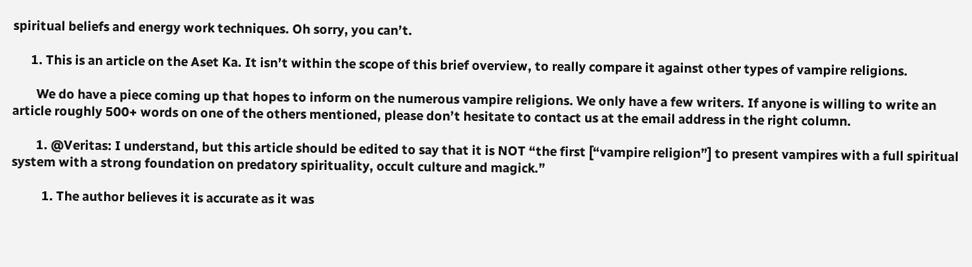spiritual beliefs and energy work techniques. Oh sorry, you can’t.

      1. This is an article on the Aset Ka. It isn’t within the scope of this brief overview, to really compare it against other types of vampire religions.

        We do have a piece coming up that hopes to inform on the numerous vampire religions. We only have a few writers. If anyone is willing to write an article roughly 500+ words on one of the others mentioned, please don’t hesitate to contact us at the email address in the right column.

        1. @Veritas: I understand, but this article should be edited to say that it is NOT “the first [“vampire religion”] to present vampires with a full spiritual system with a strong foundation on predatory spirituality, occult culture and magick.”

          1. The author believes it is accurate as it was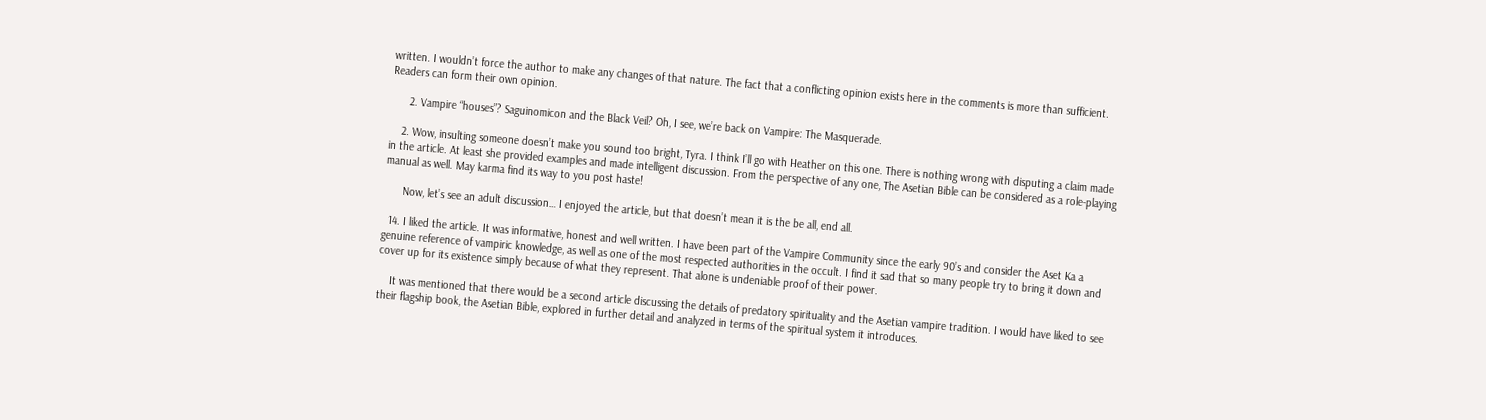written. I wouldn’t force the author to make any changes of that nature. The fact that a conflicting opinion exists here in the comments is more than sufficient. Readers can form their own opinion.

      2. Vampire “houses”? Saguinomicon and the Black Veil? Oh, I see, we’re back on Vampire: The Masquerade.

    2. Wow, insulting someone doesn’t make you sound too bright, Tyra. I think I’ll go with Heather on this one. There is nothing wrong with disputing a claim made in the article. At least she provided examples and made intelligent discussion. From the perspective of any one, The Asetian Bible can be considered as a role-playing manual as well. May karma find its way to you post haste!

      Now, let’s see an adult discussion… I enjoyed the article, but that doesn’t mean it is the be all, end all.

  14. I liked the article. It was informative, honest and well written. I have been part of the Vampire Community since the early 90’s and consider the Aset Ka a genuine reference of vampiric knowledge, as well as one of the most respected authorities in the occult. I find it sad that so many people try to bring it down and cover up for its existence simply because of what they represent. That alone is undeniable proof of their power.

    It was mentioned that there would be a second article discussing the details of predatory spirituality and the Asetian vampire tradition. I would have liked to see their flagship book, the Asetian Bible, explored in further detail and analyzed in terms of the spiritual system it introduces.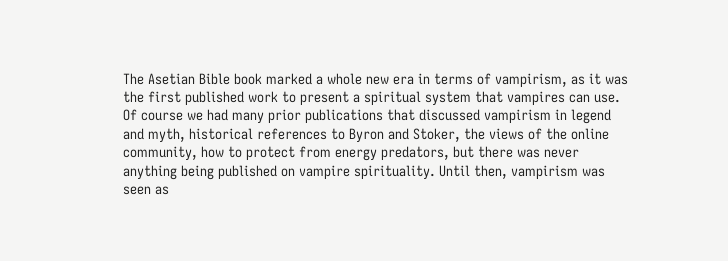The Asetian Bible book marked a whole new era in terms of vampirism, as it was the first published work to present a spiritual system that vampires can use. Of course we had many prior publications that discussed vampirism in legend and myth, historical references to Byron and Stoker, the views of the online community, how to protect from energy predators, but there was never anything being published on vampire spirituality. Until then, vampirism was seen as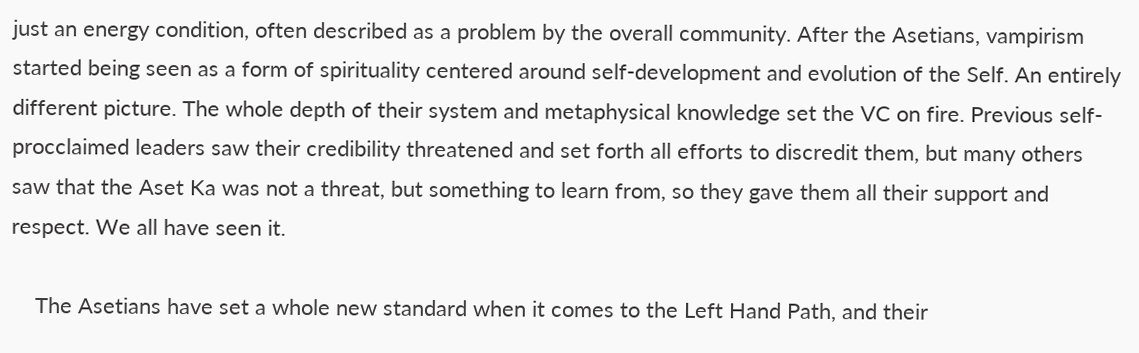just an energy condition, often described as a problem by the overall community. After the Asetians, vampirism started being seen as a form of spirituality centered around self-development and evolution of the Self. An entirely different picture. The whole depth of their system and metaphysical knowledge set the VC on fire. Previous self-procclaimed leaders saw their credibility threatened and set forth all efforts to discredit them, but many others saw that the Aset Ka was not a threat, but something to learn from, so they gave them all their support and respect. We all have seen it.

    The Asetians have set a whole new standard when it comes to the Left Hand Path, and their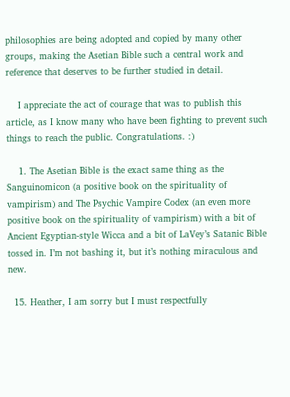philosophies are being adopted and copied by many other groups, making the Asetian Bible such a central work and reference that deserves to be further studied in detail.

    I appreciate the act of courage that was to publish this article, as I know many who have been fighting to prevent such things to reach the public. Congratulations. :)

    1. The Asetian Bible is the exact same thing as the Sanguinomicon (a positive book on the spirituality of vampirism) and The Psychic Vampire Codex (an even more positive book on the spirituality of vampirism) with a bit of Ancient Egyptian-style Wicca and a bit of LaVey’s Satanic Bible tossed in. I’m not bashing it, but it’s nothing miraculous and new.

  15. Heather, I am sorry but I must respectfully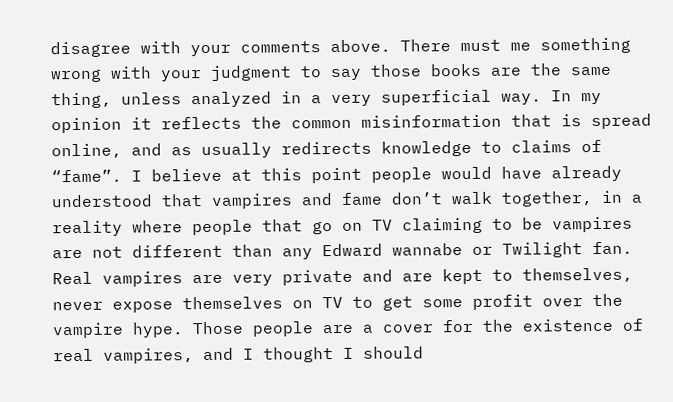disagree with your comments above. There must me something wrong with your judgment to say those books are the same thing, unless analyzed in a very superficial way. In my opinion it reflects the common misinformation that is spread online, and as usually redirects knowledge to claims of “fame”. I believe at this point people would have already understood that vampires and fame don’t walk together, in a reality where people that go on TV claiming to be vampires are not different than any Edward wannabe or Twilight fan. Real vampires are very private and are kept to themselves, never expose themselves on TV to get some profit over the vampire hype. Those people are a cover for the existence of real vampires, and I thought I should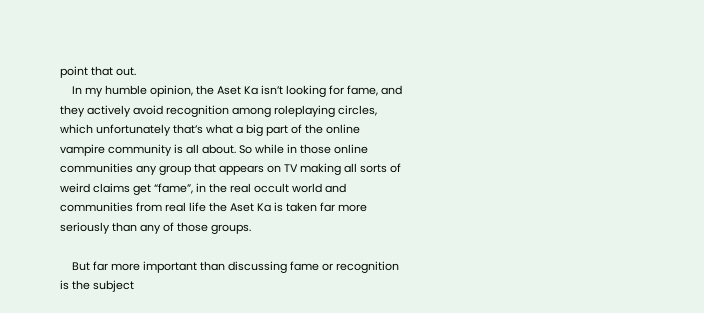point that out.
    In my humble opinion, the Aset Ka isn’t looking for fame, and they actively avoid recognition among roleplaying circles, which unfortunately that’s what a big part of the online vampire community is all about. So while in those online communities any group that appears on TV making all sorts of weird claims get “fame”, in the real occult world and communities from real life the Aset Ka is taken far more seriously than any of those groups.

    But far more important than discussing fame or recognition is the subject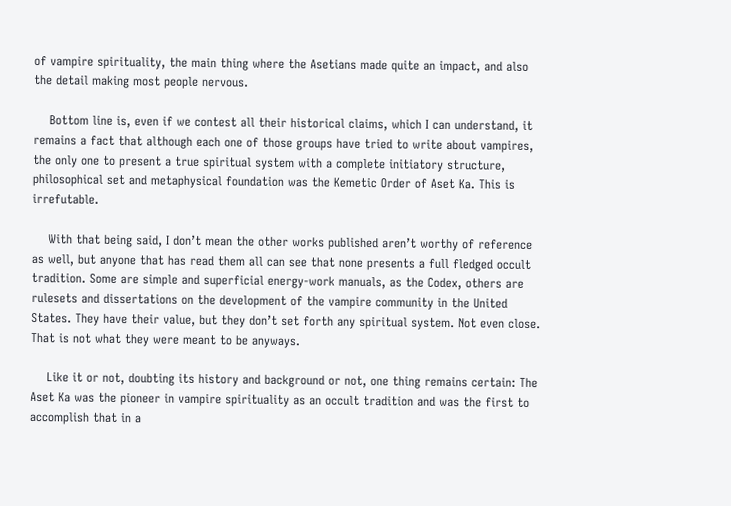of vampire spirituality, the main thing where the Asetians made quite an impact, and also the detail making most people nervous.

    Bottom line is, even if we contest all their historical claims, which I can understand, it remains a fact that although each one of those groups have tried to write about vampires, the only one to present a true spiritual system with a complete initiatory structure, philosophical set and metaphysical foundation was the Kemetic Order of Aset Ka. This is irrefutable.

    With that being said, I don’t mean the other works published aren’t worthy of reference as well, but anyone that has read them all can see that none presents a full fledged occult tradition. Some are simple and superficial energy-work manuals, as the Codex, others are rulesets and dissertations on the development of the vampire community in the United States. They have their value, but they don’t set forth any spiritual system. Not even close. That is not what they were meant to be anyways.

    Like it or not, doubting its history and background or not, one thing remains certain: The Aset Ka was the pioneer in vampire spirituality as an occult tradition and was the first to accomplish that in a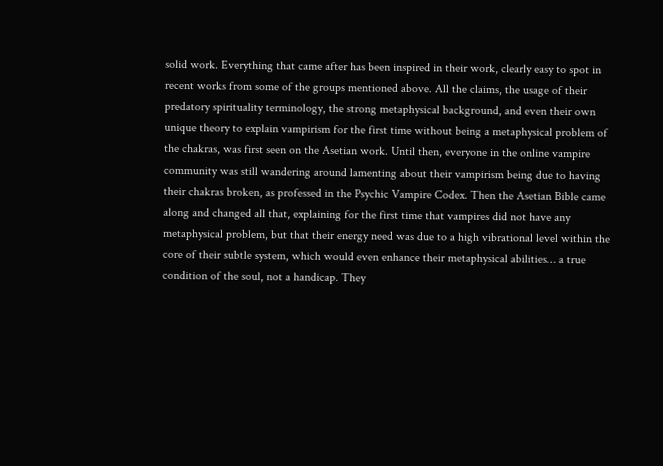solid work. Everything that came after has been inspired in their work, clearly easy to spot in recent works from some of the groups mentioned above. All the claims, the usage of their predatory spirituality terminology, the strong metaphysical background, and even their own unique theory to explain vampirism for the first time without being a metaphysical problem of the chakras, was first seen on the Asetian work. Until then, everyone in the online vampire community was still wandering around lamenting about their vampirism being due to having their chakras broken, as professed in the Psychic Vampire Codex. Then the Asetian Bible came along and changed all that, explaining for the first time that vampires did not have any metaphysical problem, but that their energy need was due to a high vibrational level within the core of their subtle system, which would even enhance their metaphysical abilities… a true condition of the soul, not a handicap. They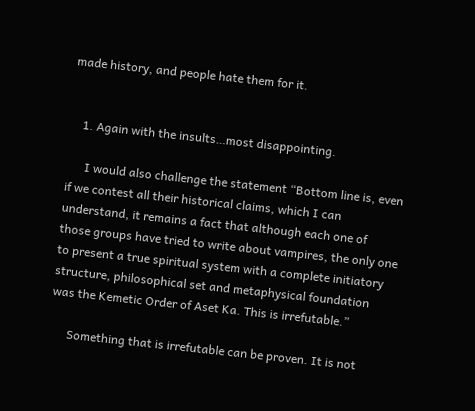made history, and people hate them for it.


    1. Again with the insults…most disappointing.

      I would also challenge the statement “Bottom line is, even if we contest all their historical claims, which I can understand, it remains a fact that although each one of those groups have tried to write about vampires, the only one to present a true spiritual system with a complete initiatory structure, philosophical set and metaphysical foundation was the Kemetic Order of Aset Ka. This is irrefutable.”

      Something that is irrefutable can be proven. It is not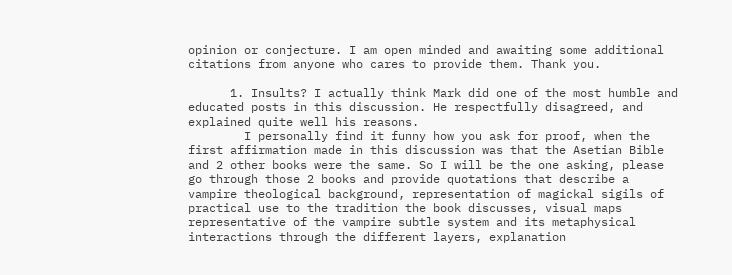opinion or conjecture. I am open minded and awaiting some additional citations from anyone who cares to provide them. Thank you.

      1. Insults? I actually think Mark did one of the most humble and educated posts in this discussion. He respectfully disagreed, and explained quite well his reasons.
        I personally find it funny how you ask for proof, when the first affirmation made in this discussion was that the Asetian Bible and 2 other books were the same. So I will be the one asking, please go through those 2 books and provide quotations that describe a vampire theological background, representation of magickal sigils of practical use to the tradition the book discusses, visual maps representative of the vampire subtle system and its metaphysical interactions through the different layers, explanation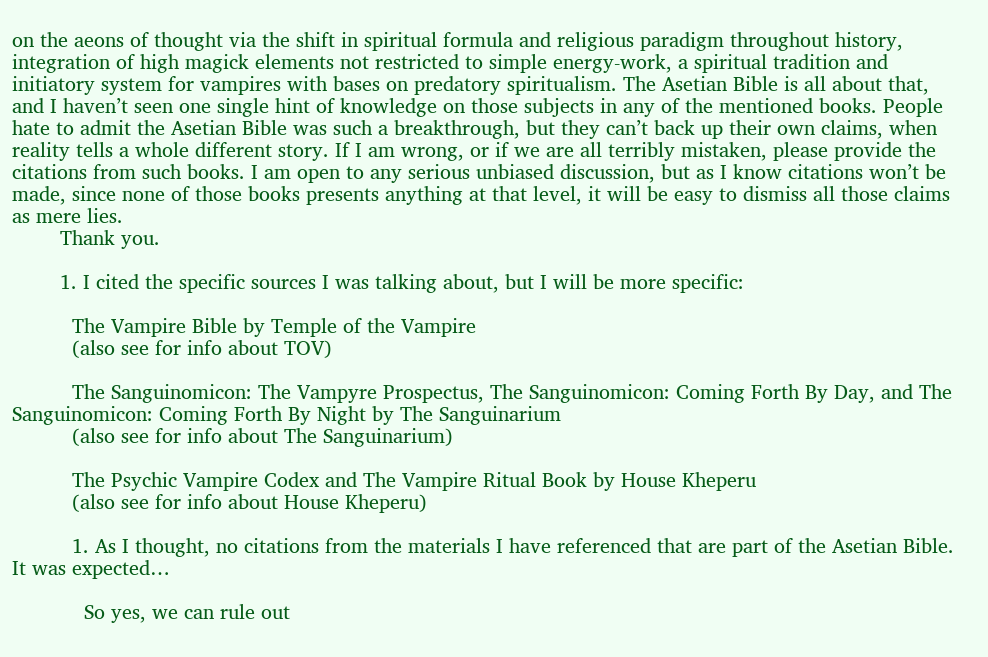on the aeons of thought via the shift in spiritual formula and religious paradigm throughout history, integration of high magick elements not restricted to simple energy-work, a spiritual tradition and initiatory system for vampires with bases on predatory spiritualism. The Asetian Bible is all about that, and I haven’t seen one single hint of knowledge on those subjects in any of the mentioned books. People hate to admit the Asetian Bible was such a breakthrough, but they can’t back up their own claims, when reality tells a whole different story. If I am wrong, or if we are all terribly mistaken, please provide the citations from such books. I am open to any serious unbiased discussion, but as I know citations won’t be made, since none of those books presents anything at that level, it will be easy to dismiss all those claims as mere lies.
        Thank you.

        1. I cited the specific sources I was talking about, but I will be more specific:

          The Vampire Bible by Temple of the Vampire
          (also see for info about TOV)

          The Sanguinomicon: The Vampyre Prospectus, The Sanguinomicon: Coming Forth By Day, and The Sanguinomicon: Coming Forth By Night by The Sanguinarium
          (also see for info about The Sanguinarium)

          The Psychic Vampire Codex and The Vampire Ritual Book by House Kheperu
          (also see for info about House Kheperu)

          1. As I thought, no citations from the materials I have referenced that are part of the Asetian Bible. It was expected…

            So yes, we can rule out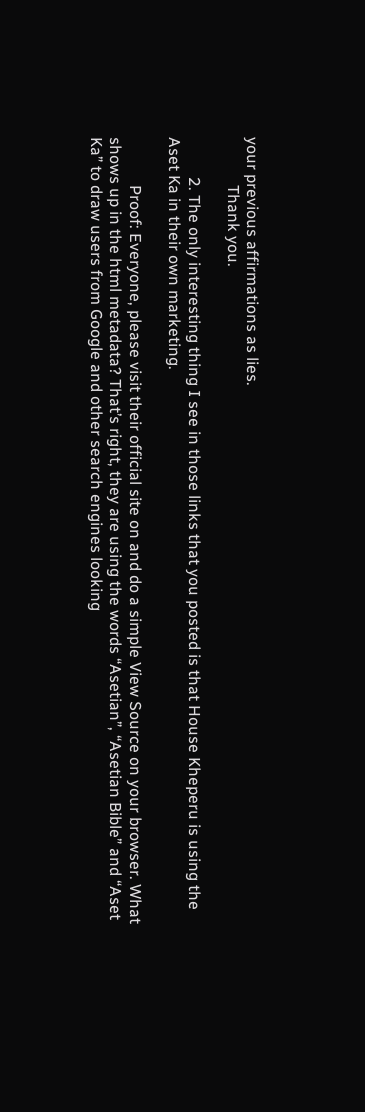your previous affirmations as lies.
            Thank you.

          2. The only interesting thing I see in those links that you posted is that House Kheperu is using the Aset Ka in their own marketing.

            Proof: Everyone, please visit their official site on and do a simple View Source on your browser. What shows up in the html metadata? That’s right, they are using the words “Asetian”, “Asetian Bible” and “Aset Ka” to draw users from Google and other search engines looking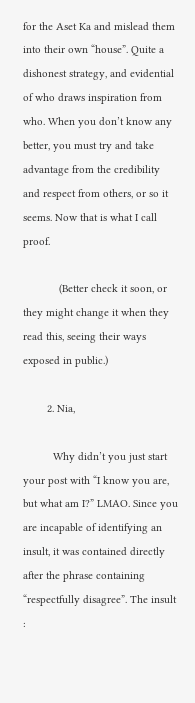for the Aset Ka and mislead them into their own “house”. Quite a dishonest strategy, and evidential of who draws inspiration from who. When you don’t know any better, you must try and take advantage from the credibility and respect from others, or so it seems. Now that is what I call proof.

            (Better check it soon, or they might change it when they read this, seeing their ways exposed in public.)

        2. Nia,

          Why didn’t you just start your post with “I know you are, but what am I?” LMAO. Since you are incapable of identifying an insult, it was contained directly after the phrase containing “respectfully disagree”. The insult :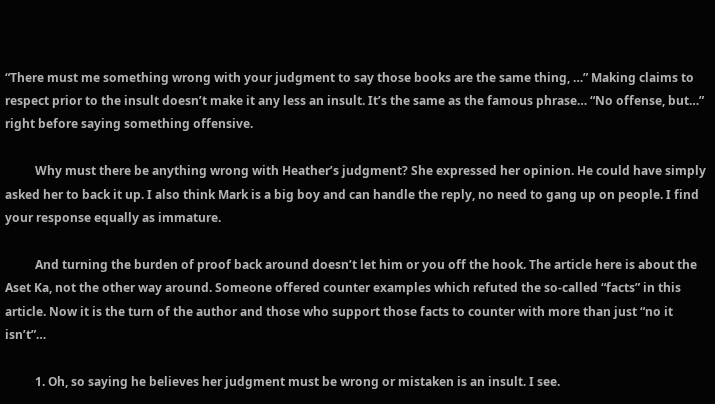“There must me something wrong with your judgment to say those books are the same thing, …” Making claims to respect prior to the insult doesn’t make it any less an insult. It’s the same as the famous phrase… “No offense, but…” right before saying something offensive.

          Why must there be anything wrong with Heather’s judgment? She expressed her opinion. He could have simply asked her to back it up. I also think Mark is a big boy and can handle the reply, no need to gang up on people. I find your response equally as immature.

          And turning the burden of proof back around doesn’t let him or you off the hook. The article here is about the Aset Ka, not the other way around. Someone offered counter examples which refuted the so-called “facts” in this article. Now it is the turn of the author and those who support those facts to counter with more than just “no it isn’t”…

          1. Oh, so saying he believes her judgment must be wrong or mistaken is an insult. I see.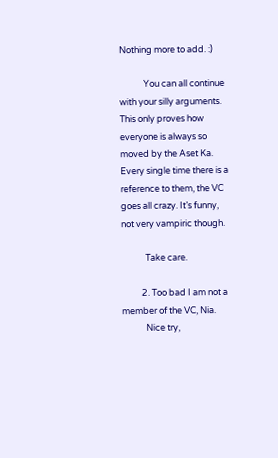Nothing more to add. :)

            You can all continue with your silly arguments. This only proves how everyone is always so moved by the Aset Ka. Every single time there is a reference to them, the VC goes all crazy. It’s funny, not very vampiric though.

            Take care.

          2. Too bad I am not a member of the VC, Nia.
            Nice try,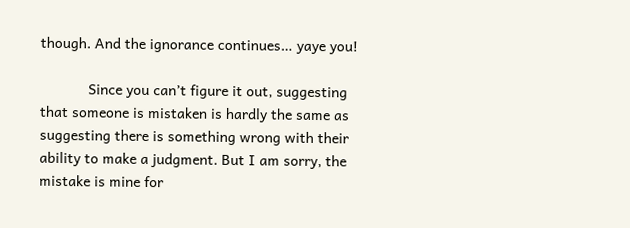though. And the ignorance continues… yaye you!

            Since you can’t figure it out, suggesting that someone is mistaken is hardly the same as suggesting there is something wrong with their ability to make a judgment. But I am sorry, the mistake is mine for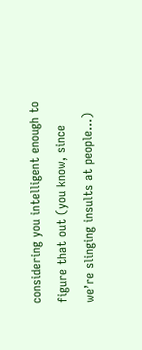considering you intelligent enough to figure that out (you know, since we’re slinging insults at people…)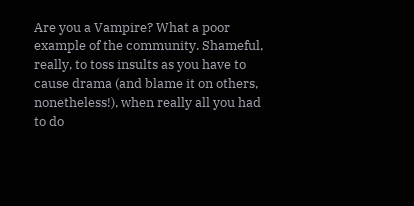Are you a Vampire? What a poor example of the community. Shameful, really, to toss insults as you have to cause drama (and blame it on others, nonetheless!), when really all you had to do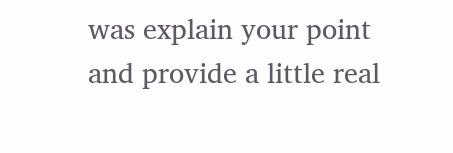was explain your point and provide a little real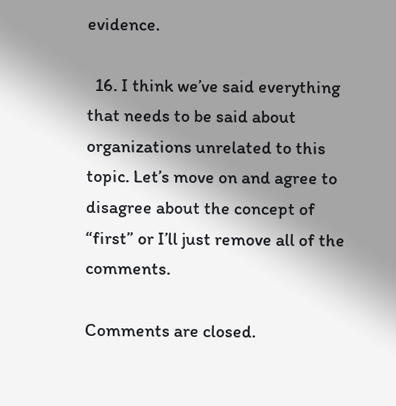evidence.

  16. I think we’ve said everything that needs to be said about organizations unrelated to this topic. Let’s move on and agree to disagree about the concept of “first” or I’ll just remove all of the comments.

Comments are closed.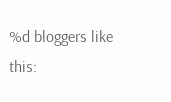%d bloggers like this: